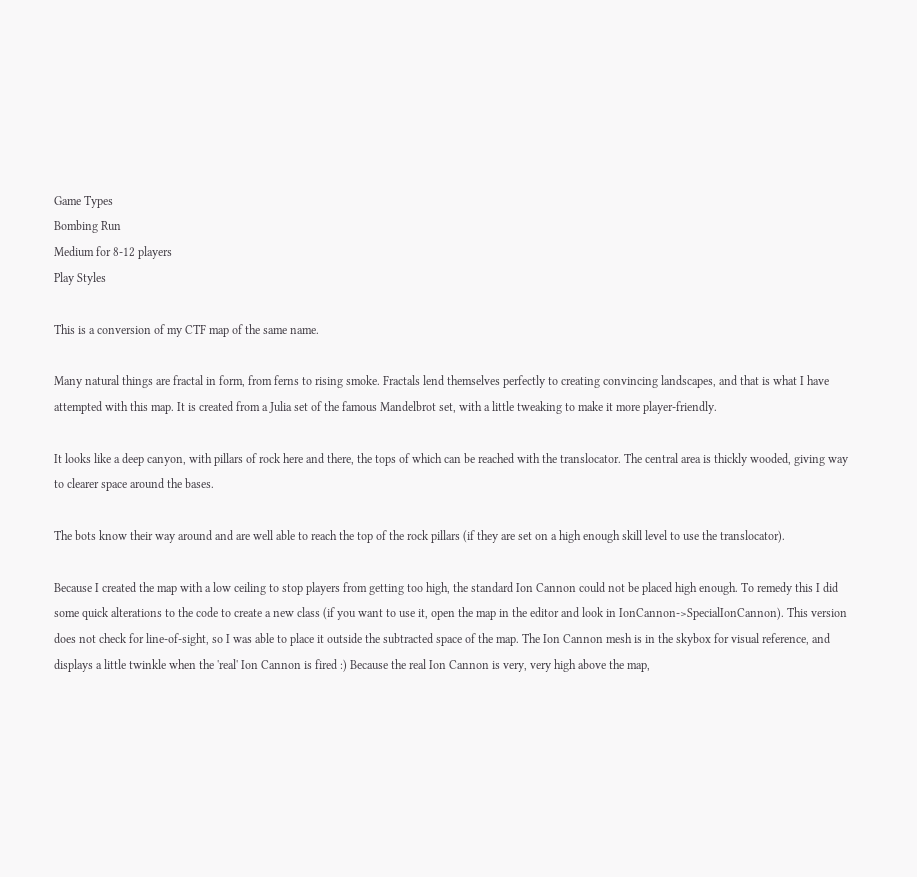Game Types
Bombing Run
Medium for 8-12 players
Play Styles

This is a conversion of my CTF map of the same name.

Many natural things are fractal in form, from ferns to rising smoke. Fractals lend themselves perfectly to creating convincing landscapes, and that is what I have attempted with this map. It is created from a Julia set of the famous Mandelbrot set, with a little tweaking to make it more player-friendly.

It looks like a deep canyon, with pillars of rock here and there, the tops of which can be reached with the translocator. The central area is thickly wooded, giving way to clearer space around the bases.

The bots know their way around and are well able to reach the top of the rock pillars (if they are set on a high enough skill level to use the translocator).

Because I created the map with a low ceiling to stop players from getting too high, the standard Ion Cannon could not be placed high enough. To remedy this I did some quick alterations to the code to create a new class (if you want to use it, open the map in the editor and look in IonCannon->SpecialIonCannon). This version does not check for line-of-sight, so I was able to place it outside the subtracted space of the map. The Ion Cannon mesh is in the skybox for visual reference, and displays a little twinkle when the 'real' Ion Cannon is fired :) Because the real Ion Cannon is very, very high above the map,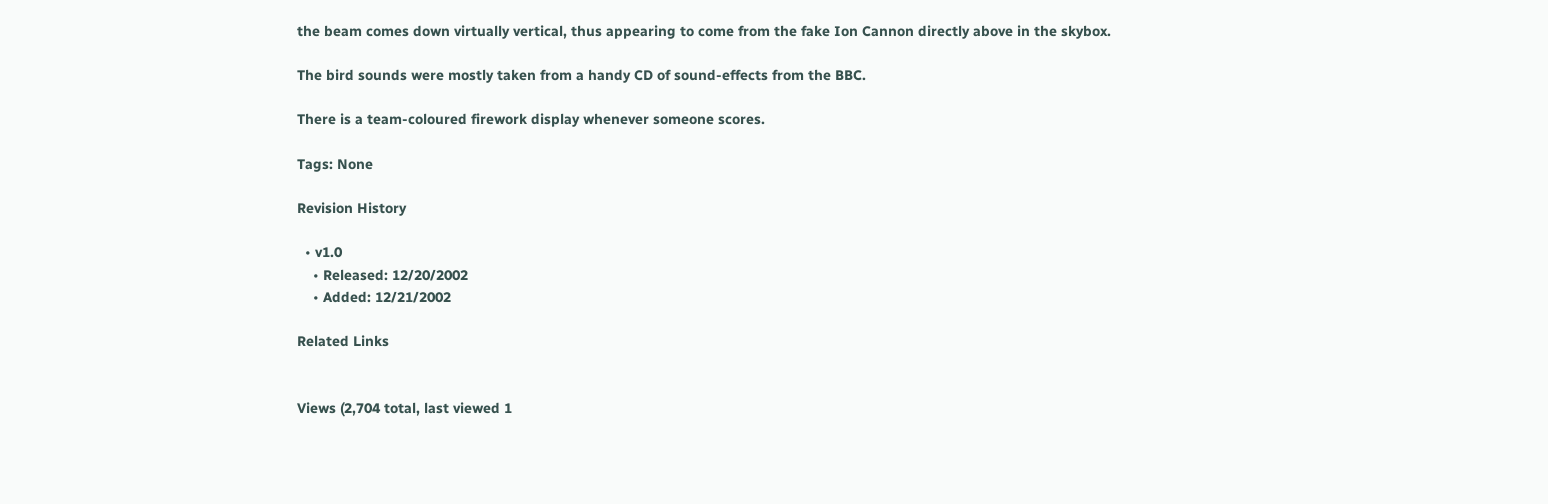the beam comes down virtually vertical, thus appearing to come from the fake Ion Cannon directly above in the skybox.

The bird sounds were mostly taken from a handy CD of sound-effects from the BBC.

There is a team-coloured firework display whenever someone scores.

Tags: None

Revision History

  • v1.0
    • Released: 12/20/2002
    • Added: 12/21/2002

Related Links


Views (2,704 total, last viewed 1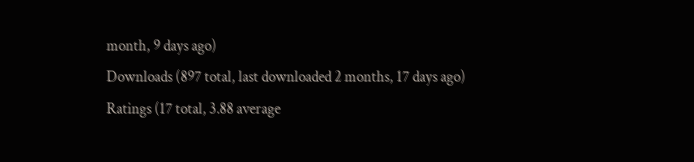month, 9 days ago)
Downloads (897 total, last downloaded 2 months, 17 days ago)
Ratings (17 total, 3.88 average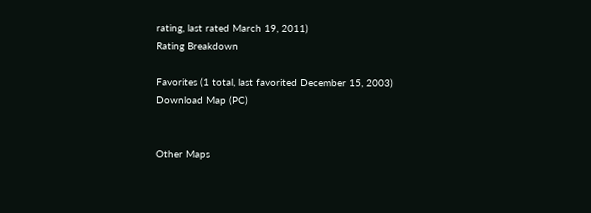rating, last rated March 19, 2011)
Rating Breakdown

Favorites (1 total, last favorited December 15, 2003)
Download Map (PC)


Other Maps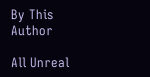By This Author

All Unreal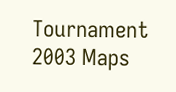Tournament 2003 Maps